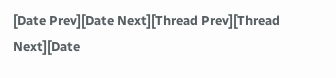[Date Prev][Date Next][Thread Prev][Thread Next][Date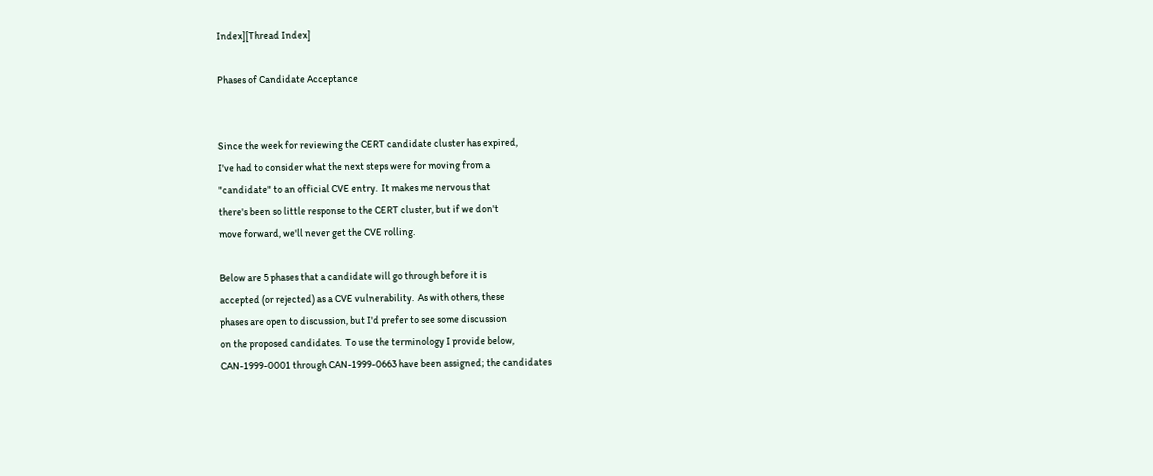Index][Thread Index]

Phases of Candidate Acceptance


Since the week for reviewing the CERT candidate cluster has expired,
I've had to consider what the next steps were for moving from a
"candidate" to an official CVE entry.  It makes me nervous that
there's been so little response to the CERT cluster, but if we don't
move forward, we'll never get the CVE rolling.

Below are 5 phases that a candidate will go through before it is
accepted (or rejected) as a CVE vulnerability.  As with others, these
phases are open to discussion, but I'd prefer to see some discussion
on the proposed candidates.  To use the terminology I provide below,
CAN-1999-0001 through CAN-1999-0663 have been assigned; the candidates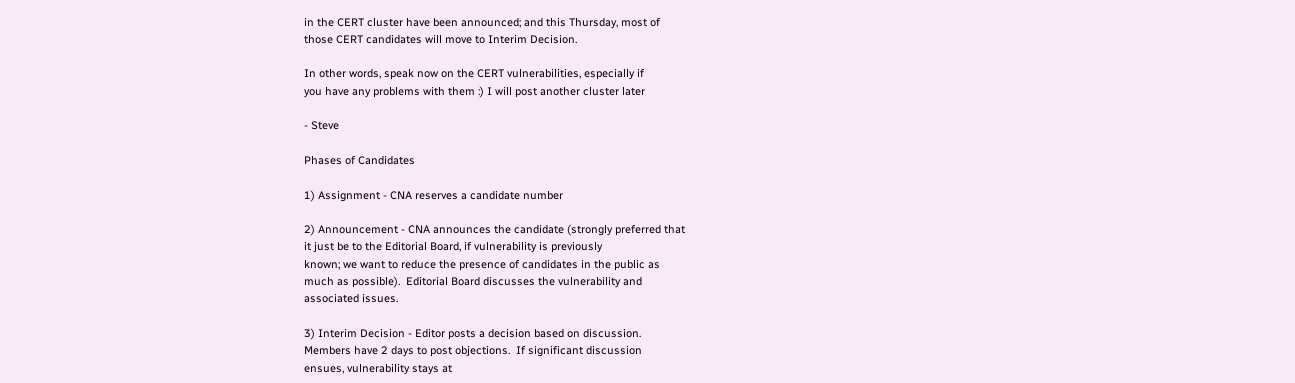in the CERT cluster have been announced; and this Thursday, most of
those CERT candidates will move to Interim Decision.

In other words, speak now on the CERT vulnerabilities, especially if
you have any problems with them :) I will post another cluster later

- Steve

Phases of Candidates

1) Assignment - CNA reserves a candidate number

2) Announcement - CNA announces the candidate (strongly preferred that
it just be to the Editorial Board, if vulnerability is previously
known; we want to reduce the presence of candidates in the public as
much as possible).  Editorial Board discusses the vulnerability and
associated issues.

3) Interim Decision - Editor posts a decision based on discussion.
Members have 2 days to post objections.  If significant discussion
ensues, vulnerability stays at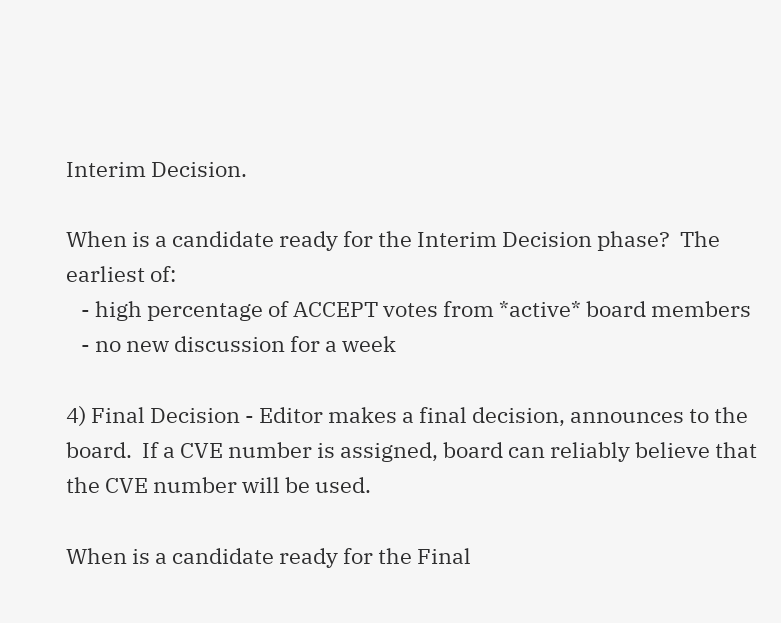Interim Decision.

When is a candidate ready for the Interim Decision phase?  The
earliest of:
   - high percentage of ACCEPT votes from *active* board members
   - no new discussion for a week

4) Final Decision - Editor makes a final decision, announces to the
board.  If a CVE number is assigned, board can reliably believe that
the CVE number will be used.

When is a candidate ready for the Final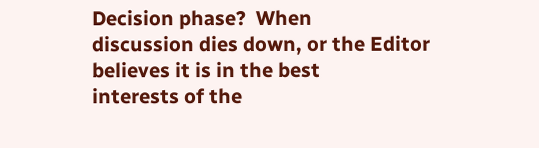Decision phase?  When
discussion dies down, or the Editor believes it is in the best
interests of the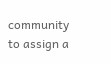community to assign a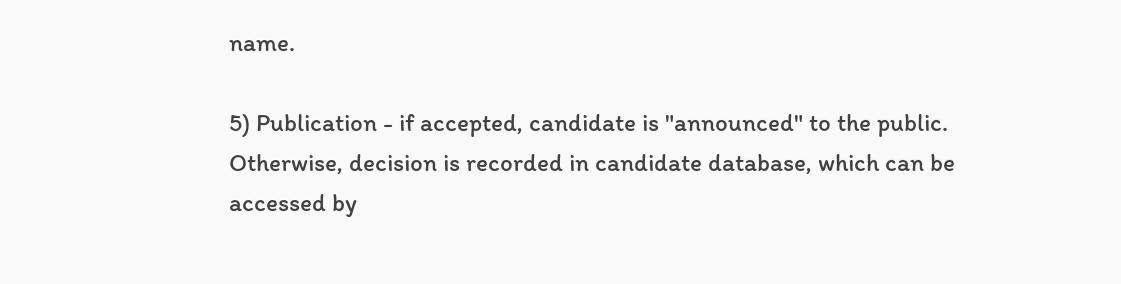name.

5) Publication - if accepted, candidate is "announced" to the public.
Otherwise, decision is recorded in candidate database, which can be
accessed by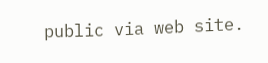public via web site.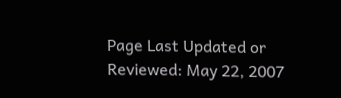Page Last Updated or Reviewed: May 22, 2007